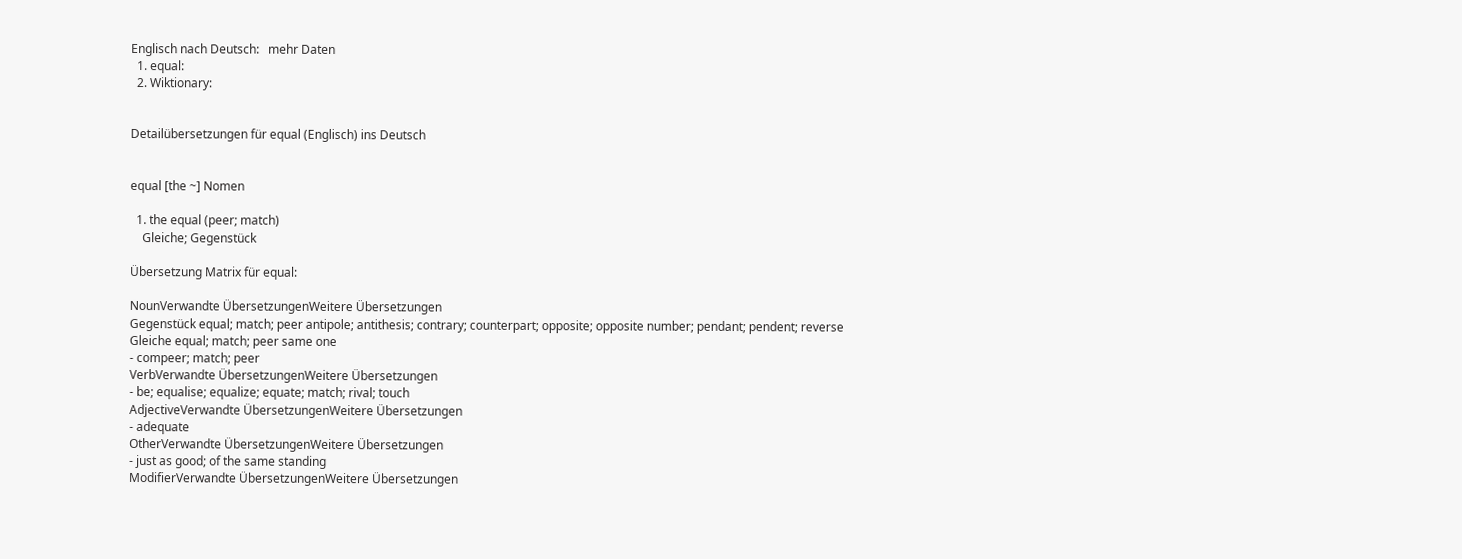Englisch nach Deutsch:   mehr Daten
  1. equal:
  2. Wiktionary:


Detailübersetzungen für equal (Englisch) ins Deutsch


equal [the ~] Nomen

  1. the equal (peer; match)
    Gleiche; Gegenstück

Übersetzung Matrix für equal:

NounVerwandte ÜbersetzungenWeitere Übersetzungen
Gegenstück equal; match; peer antipole; antithesis; contrary; counterpart; opposite; opposite number; pendant; pendent; reverse
Gleiche equal; match; peer same one
- compeer; match; peer
VerbVerwandte ÜbersetzungenWeitere Übersetzungen
- be; equalise; equalize; equate; match; rival; touch
AdjectiveVerwandte ÜbersetzungenWeitere Übersetzungen
- adequate
OtherVerwandte ÜbersetzungenWeitere Übersetzungen
- just as good; of the same standing
ModifierVerwandte ÜbersetzungenWeitere Übersetzungen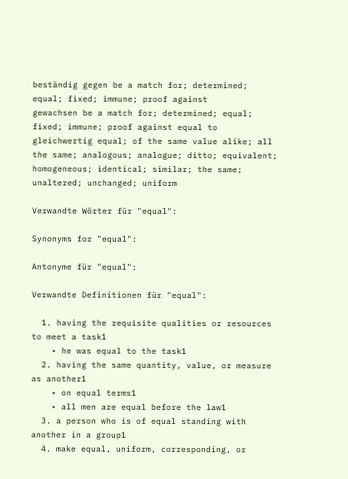beständig gegen be a match for; determined; equal; fixed; immune; proof against
gewachsen be a match for; determined; equal; fixed; immune; proof against equal to
gleichwertig equal; of the same value alike; all the same; analogous; analogue; ditto; equivalent; homogeneous; identical; similar; the same; unaltered; unchanged; uniform

Verwandte Wörter für "equal":

Synonyms for "equal":

Antonyme für "equal":

Verwandte Definitionen für "equal":

  1. having the requisite qualities or resources to meet a task1
    • he was equal to the task1
  2. having the same quantity, value, or measure as another1
    • on equal terms1
    • all men are equal before the law1
  3. a person who is of equal standing with another in a group1
  4. make equal, uniform, corresponding, or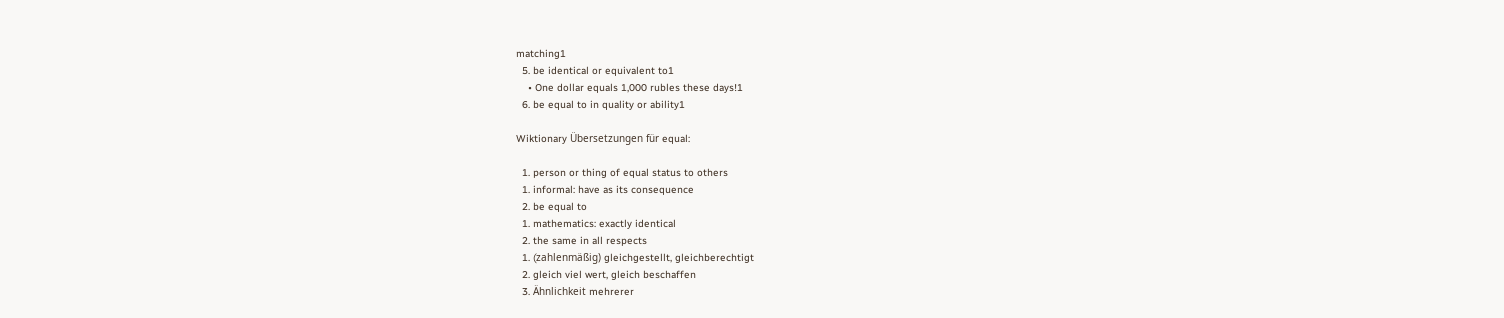matching1
  5. be identical or equivalent to1
    • One dollar equals 1,000 rubles these days!1
  6. be equal to in quality or ability1

Wiktionary Übersetzungen für equal:

  1. person or thing of equal status to others
  1. informal: have as its consequence
  2. be equal to
  1. mathematics: exactly identical
  2. the same in all respects
  1. (zahlenmäßig) gleichgestellt, gleichberechtigt
  2. gleich viel wert, gleich beschaffen
  3. Ähnlichkeit mehrerer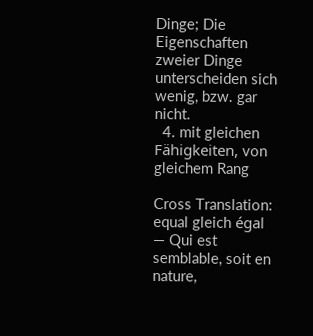Dinge; Die Eigenschaften zweier Dinge unterscheiden sich wenig, bzw. gar nicht.
  4. mit gleichen Fähigkeiten, von gleichem Rang

Cross Translation:
equal gleich égal — Qui est semblable, soit en nature,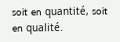soit en quantité, soit en qualité.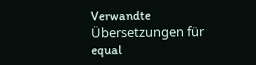Verwandte Übersetzungen für equal